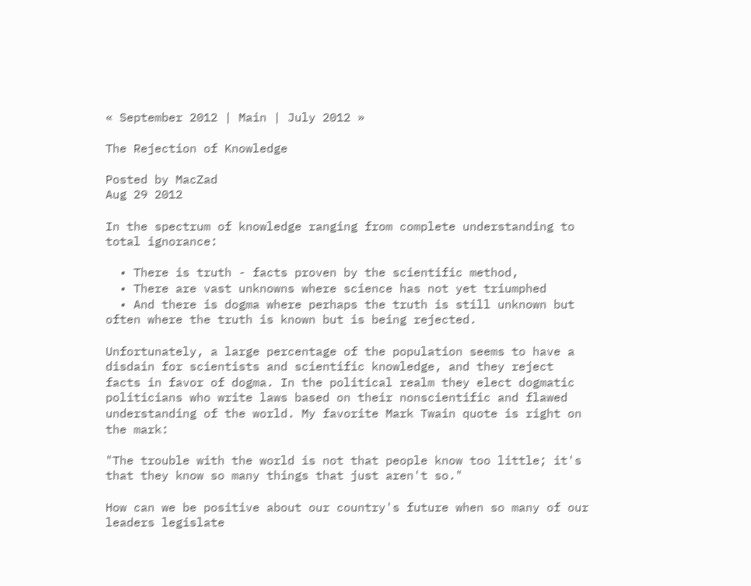« September 2012 | Main | July 2012 »

The Rejection of Knowledge

Posted by MacZad
Aug 29 2012

In the spectrum of knowledge ranging from complete understanding to total ignorance:

  • There is truth - facts proven by the scientific method,
  • There are vast unknowns where science has not yet triumphed
  • And there is dogma where perhaps the truth is still unknown but often where the truth is known but is being rejected.

Unfortunately, a large percentage of the population seems to have a disdain for scientists and scientific knowledge, and they reject facts in favor of dogma. In the political realm they elect dogmatic politicians who write laws based on their nonscientific and flawed understanding of the world. My favorite Mark Twain quote is right on the mark:

"The trouble with the world is not that people know too little; it's that they know so many things that just aren't so."

How can we be positive about our country's future when so many of our leaders legislate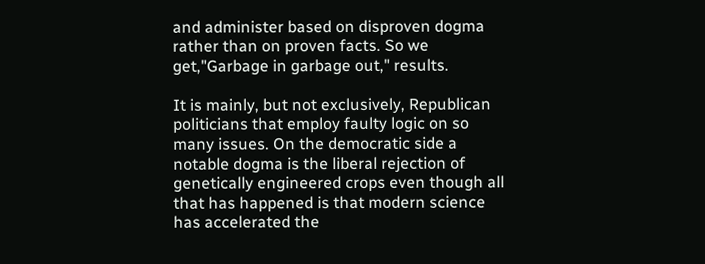and administer based on disproven dogma rather than on proven facts. So we get,"Garbage in garbage out," results.

It is mainly, but not exclusively, Republican politicians that employ faulty logic on so many issues. On the democratic side a notable dogma is the liberal rejection of genetically engineered crops even though all that has happened is that modern science has accelerated the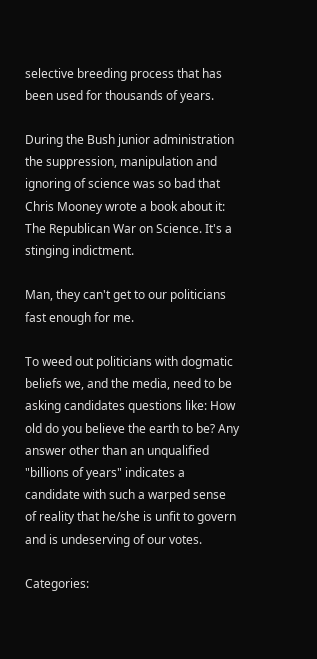selective breeding process that has been used for thousands of years.

During the Bush junior administration the suppression, manipulation and ignoring of science was so bad that Chris Mooney wrote a book about it: The Republican War on Science. It's a stinging indictment.

Man, they can't get to our politicians fast enough for me.

To weed out politicians with dogmatic beliefs we, and the media, need to be asking candidates questions like: How old do you believe the earth to be? Any answer other than an unqualified "billions of years" indicates a candidate with such a warped sense of reality that he/she is unfit to govern and is undeserving of our votes.

Categories: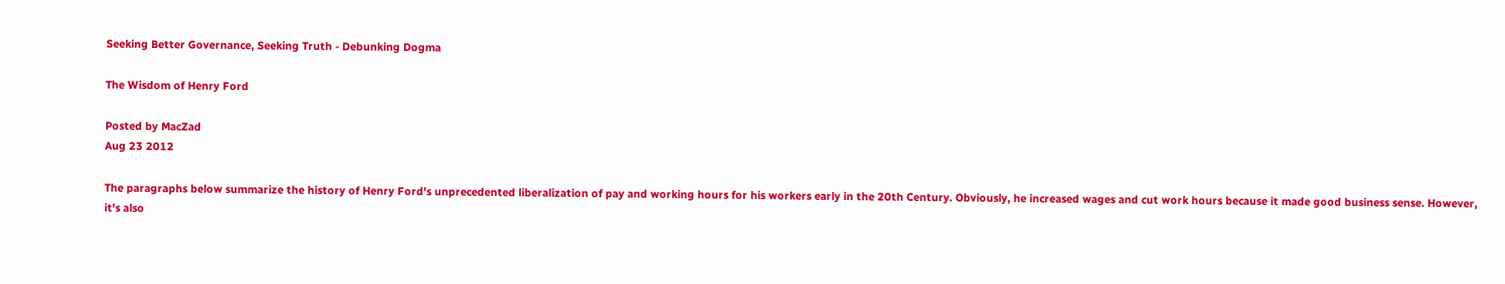Seeking Better Governance, Seeking Truth - Debunking Dogma

The Wisdom of Henry Ford

Posted by MacZad
Aug 23 2012

The paragraphs below summarize the history of Henry Ford's unprecedented liberalization of pay and working hours for his workers early in the 20th Century. Obviously, he increased wages and cut work hours because it made good business sense. However, it's also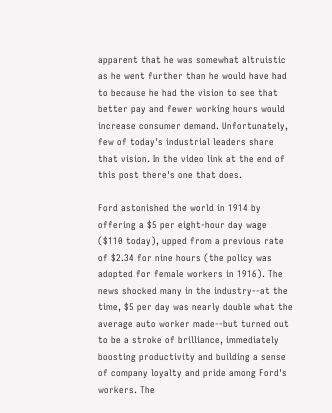apparent that he was somewhat altruistic as he went further than he would have had to because he had the vision to see that better pay and fewer working hours would increase consumer demand. Unfortunately, few of today's industrial leaders share that vision. In the video link at the end of this post there's one that does.

Ford astonished the world in 1914 by offering a $5 per eight-hour day wage ($110 today), upped from a previous rate of $2.34 for nine hours (the policy was adopted for female workers in 1916). The news shocked many in the industry--at the time, $5 per day was nearly double what the average auto worker made--but turned out to be a stroke of brilliance, immediately boosting productivity and building a sense of company loyalty and pride among Ford's workers. The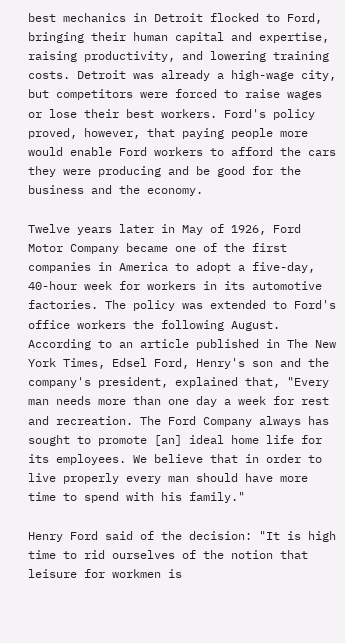best mechanics in Detroit flocked to Ford, bringing their human capital and expertise, raising productivity, and lowering training costs. Detroit was already a high-wage city, but competitors were forced to raise wages or lose their best workers. Ford's policy proved, however, that paying people more would enable Ford workers to afford the cars they were producing and be good for the business and the economy.

Twelve years later in May of 1926, Ford Motor Company became one of the first companies in America to adopt a five-day, 40-hour week for workers in its automotive factories. The policy was extended to Ford's office workers the following August. According to an article published in The New York Times, Edsel Ford, Henry's son and the company's president, explained that, "Every man needs more than one day a week for rest and recreation. The Ford Company always has sought to promote [an] ideal home life for its employees. We believe that in order to live properly every man should have more time to spend with his family."

Henry Ford said of the decision: "It is high time to rid ourselves of the notion that leisure for workmen is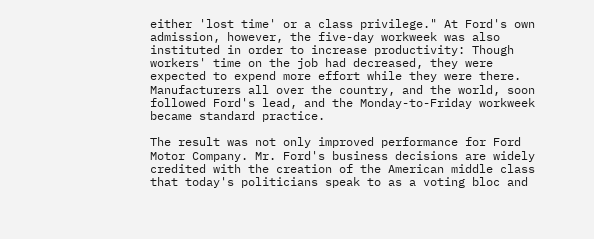either 'lost time' or a class privilege." At Ford's own admission, however, the five-day workweek was also instituted in order to increase productivity: Though workers' time on the job had decreased, they were expected to expend more effort while they were there. Manufacturers all over the country, and the world, soon followed Ford's lead, and the Monday-to-Friday workweek became standard practice.

The result was not only improved performance for Ford Motor Company. Mr. Ford's business decisions are widely credited with the creation of the American middle class that today's politicians speak to as a voting bloc and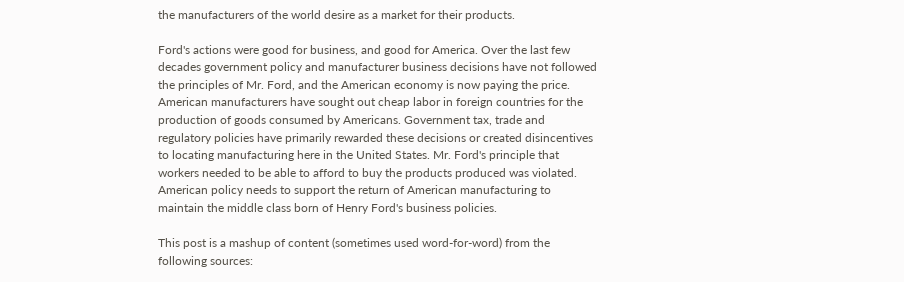the manufacturers of the world desire as a market for their products.

Ford's actions were good for business, and good for America. Over the last few decades government policy and manufacturer business decisions have not followed the principles of Mr. Ford, and the American economy is now paying the price. American manufacturers have sought out cheap labor in foreign countries for the production of goods consumed by Americans. Government tax, trade and regulatory policies have primarily rewarded these decisions or created disincentives to locating manufacturing here in the United States. Mr. Ford's principle that workers needed to be able to afford to buy the products produced was violated. American policy needs to support the return of American manufacturing to maintain the middle class born of Henry Ford's business policies.

This post is a mashup of content (sometimes used word-for-word) from the following sources: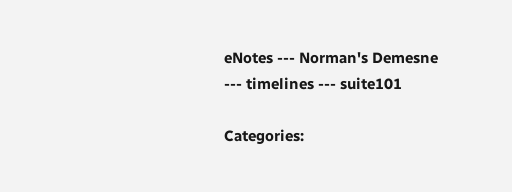eNotes --- Norman's Demesne --- timelines --- suite101

Categories: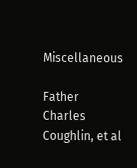Miscellaneous

Father Charles Coughlin, et al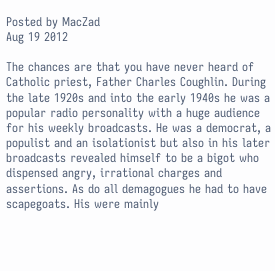Posted by MacZad
Aug 19 2012

The chances are that you have never heard of Catholic priest, Father Charles Coughlin. During the late 1920s and into the early 1940s he was a popular radio personality with a huge audience for his weekly broadcasts. He was a democrat, a populist and an isolationist but also in his later broadcasts revealed himself to be a bigot who dispensed angry, irrational charges and assertions. As do all demagogues he had to have scapegoats. His were mainly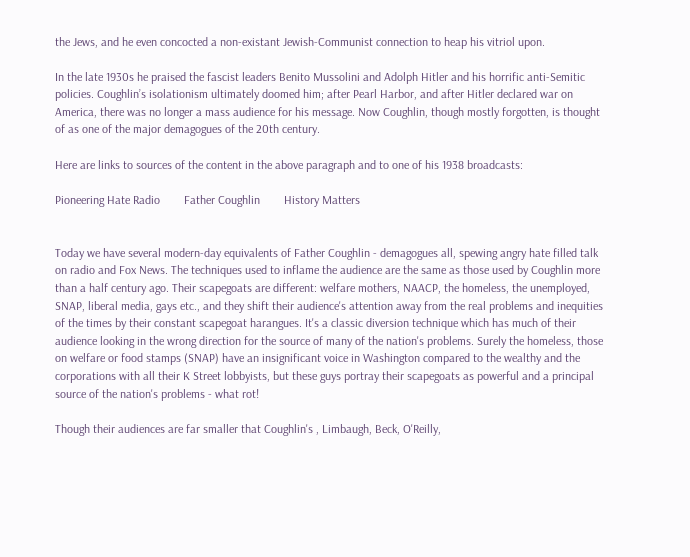the Jews, and he even concocted a non-existant Jewish-Communist connection to heap his vitriol upon.

In the late 1930s he praised the fascist leaders Benito Mussolini and Adolph Hitler and his horrific anti-Semitic policies. Coughlin’s isolationism ultimately doomed him; after Pearl Harbor, and after Hitler declared war on America, there was no longer a mass audience for his message. Now Coughlin, though mostly forgotten, is thought of as one of the major demagogues of the 20th century.

Here are links to sources of the content in the above paragraph and to one of his 1938 broadcasts:

Pioneering Hate Radio        Father Coughlin        History Matters


Today we have several modern-day equivalents of Father Coughlin - demagogues all, spewing angry hate filled talk on radio and Fox News. The techniques used to inflame the audience are the same as those used by Coughlin more than a half century ago. Their scapegoats are different: welfare mothers, NAACP, the homeless, the unemployed, SNAP, liberal media, gays etc., and they shift their audience's attention away from the real problems and inequities of the times by their constant scapegoat harangues. It's a classic diversion technique which has much of their audience looking in the wrong direction for the source of many of the nation's problems. Surely the homeless, those on welfare or food stamps (SNAP) have an insignificant voice in Washington compared to the wealthy and the corporations with all their K Street lobbyists, but these guys portray their scapegoats as powerful and a principal source of the nation's problems - what rot!

Though their audiences are far smaller that Coughlin's , Limbaugh, Beck, O'Reilly,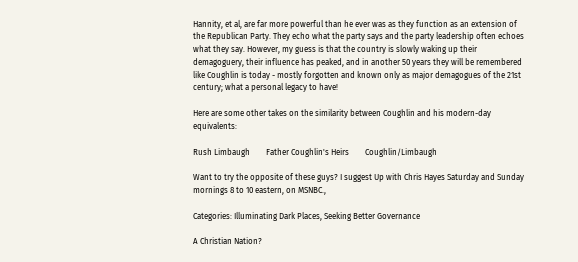Hannity, et al, are far more powerful than he ever was as they function as an extension of the Republican Party. They echo what the party says and the party leadership often echoes what they say. However, my guess is that the country is slowly waking up their demagoguery, their influence has peaked, and in another 50 years they will be remembered like Coughlin is today - mostly forgotten and known only as major demagogues of the 21st century; what a personal legacy to have!

Here are some other takes on the similarity between Coughlin and his modern-day equivalents:

Rush Limbaugh        Father Coughlin's Heirs        Coughlin/Limbaugh

Want to try the opposite of these guys? I suggest Up with Chris Hayes Saturday and Sunday mornings 8 to 10 eastern, on MSNBC.,

Categories: Illuminating Dark Places, Seeking Better Governance

A Christian Nation?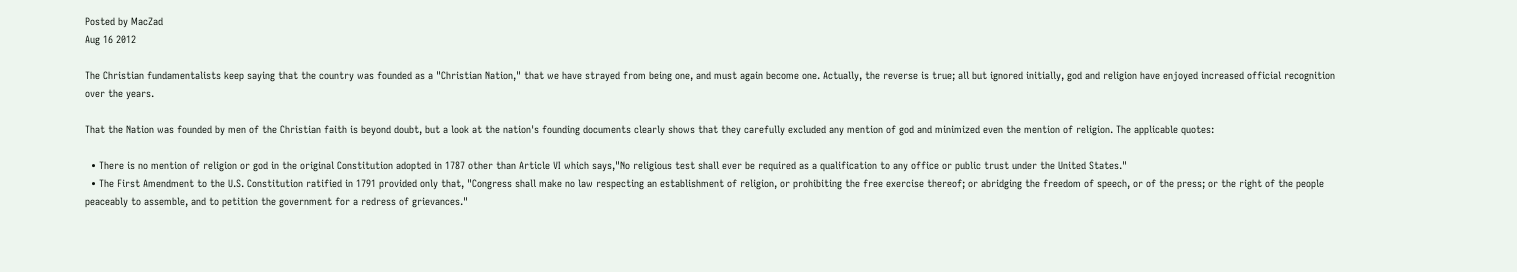Posted by MacZad
Aug 16 2012

The Christian fundamentalists keep saying that the country was founded as a "Christian Nation," that we have strayed from being one, and must again become one. Actually, the reverse is true; all but ignored initially, god and religion have enjoyed increased official recognition over the years.

That the Nation was founded by men of the Christian faith is beyond doubt, but a look at the nation's founding documents clearly shows that they carefully excluded any mention of god and minimized even the mention of religion. The applicable quotes:

  • There is no mention of religion or god in the original Constitution adopted in 1787 other than Article VI which says,"No religious test shall ever be required as a qualification to any office or public trust under the United States."
  • The First Amendment to the U.S. Constitution ratified in 1791 provided only that, "Congress shall make no law respecting an establishment of religion, or prohibiting the free exercise thereof; or abridging the freedom of speech, or of the press; or the right of the people peaceably to assemble, and to petition the government for a redress of grievances."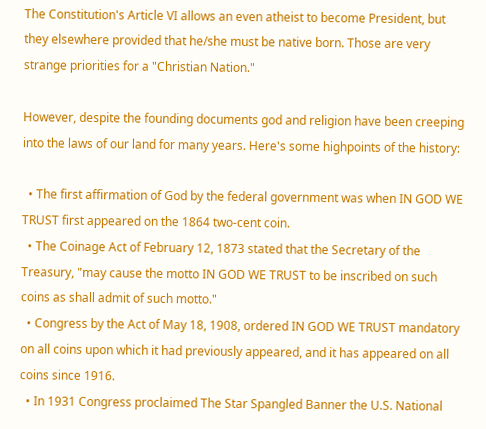The Constitution's Article VI allows an even atheist to become President, but they elsewhere provided that he/she must be native born. Those are very strange priorities for a "Christian Nation."

However, despite the founding documents god and religion have been creeping into the laws of our land for many years. Here's some highpoints of the history:

  • The first affirmation of God by the federal government was when IN GOD WE TRUST first appeared on the 1864 two-cent coin.
  • The Coinage Act of February 12, 1873 stated that the Secretary of the Treasury, "may cause the motto IN GOD WE TRUST to be inscribed on such coins as shall admit of such motto."
  • Congress by the Act of May 18, 1908, ordered IN GOD WE TRUST mandatory on all coins upon which it had previously appeared, and it has appeared on all coins since 1916.
  • In 1931 Congress proclaimed The Star Spangled Banner the U.S. National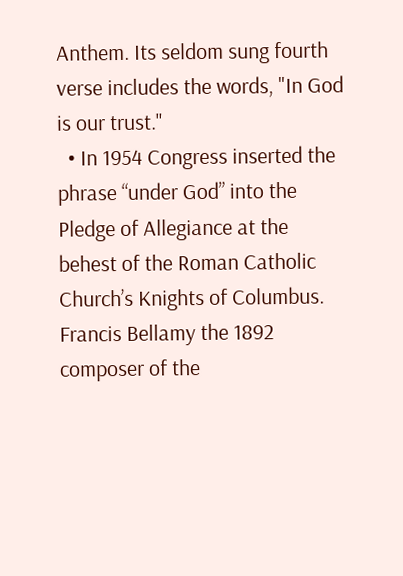Anthem. Its seldom sung fourth verse includes the words, "In God is our trust."
  • In 1954 Congress inserted the phrase “under God” into the Pledge of Allegiance at the behest of the Roman Catholic Church’s Knights of Columbus. Francis Bellamy the 1892 composer of the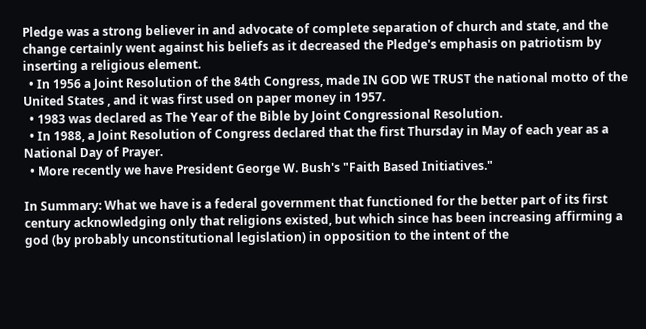Pledge was a strong believer in and advocate of complete separation of church and state, and the change certainly went against his beliefs as it decreased the Pledge's emphasis on patriotism by inserting a religious element.
  • In 1956 a Joint Resolution of the 84th Congress, made IN GOD WE TRUST the national motto of the United States , and it was first used on paper money in 1957.
  • 1983 was declared as The Year of the Bible by Joint Congressional Resolution.
  • In 1988, a Joint Resolution of Congress declared that the first Thursday in May of each year as a National Day of Prayer.
  • More recently we have President George W. Bush's "Faith Based Initiatives."

In Summary: What we have is a federal government that functioned for the better part of its first century acknowledging only that religions existed, but which since has been increasing affirming a god (by probably unconstitutional legislation) in opposition to the intent of the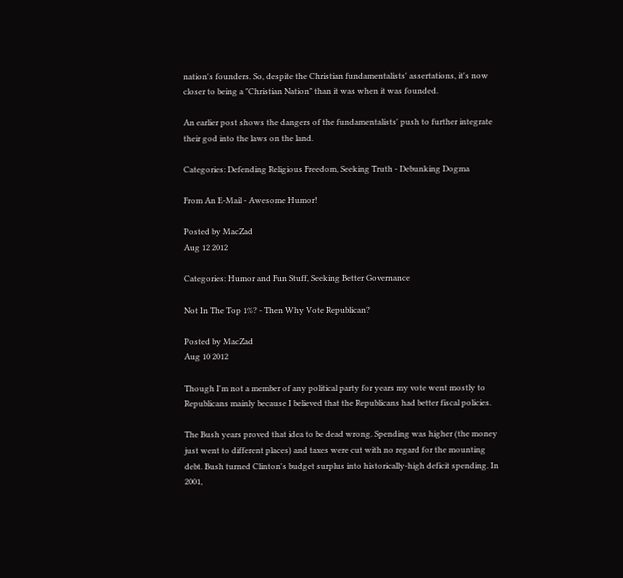nation's founders. So, despite the Christian fundamentalists' assertations, it's now closer to being a "Christian Nation" than it was when it was founded.

An earlier post shows the dangers of the fundamentalists' push to further integrate their god into the laws on the land.

Categories: Defending Religious Freedom, Seeking Truth - Debunking Dogma

From An E-Mail - Awesome Humor!

Posted by MacZad
Aug 12 2012

Categories: Humor and Fun Stuff, Seeking Better Governance

Not In The Top 1%? - Then Why Vote Republican?

Posted by MacZad
Aug 10 2012

Though I'm not a member of any political party for years my vote went mostly to Republicans mainly because I believed that the Republicans had better fiscal policies.

The Bush years proved that idea to be dead wrong. Spending was higher (the money just went to different places) and taxes were cut with no regard for the mounting debt. Bush turned Clinton's budget surplus into historically-high deficit spending. In 2001,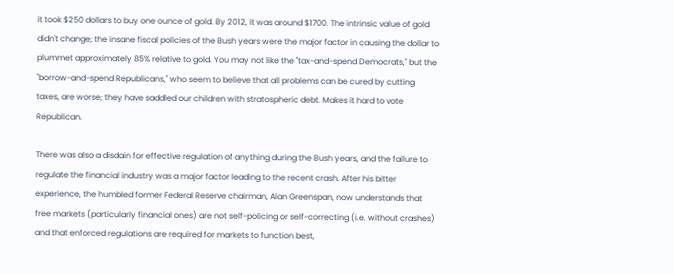it took $250 dollars to buy one ounce of gold. By 2012, it was around $1700. The intrinsic value of gold didn't change; the insane fiscal policies of the Bush years were the major factor in causing the dollar to plummet approximately 85% relative to gold. You may not like the "tax-and-spend Democrats," but the "borrow-and-spend Republicans," who seem to believe that all problems can be cured by cutting taxes, are worse; they have saddled our children with stratospheric debt. Makes it hard to vote Republican.

There was also a disdain for effective regulation of anything during the Bush years, and the failure to regulate the financial industry was a major factor leading to the recent crash. After his bitter experience, the humbled former Federal Reserve chairman, Alan Greenspan, now understands that free markets (particularly financial ones) are not self-policing or self-correcting (i.e. without crashes) and that enforced regulations are required for markets to function best,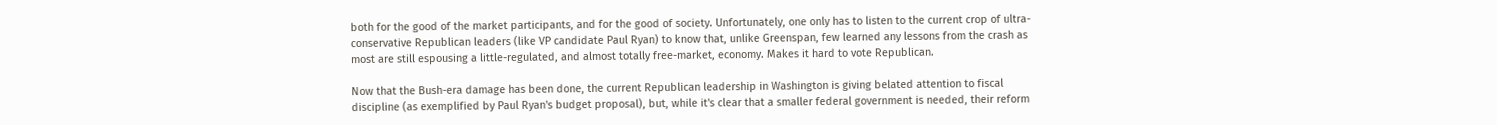both for the good of the market participants, and for the good of society. Unfortunately, one only has to listen to the current crop of ultra-conservative Republican leaders (like VP candidate Paul Ryan) to know that, unlike Greenspan, few learned any lessons from the crash as most are still espousing a little-regulated, and almost totally free-market, economy. Makes it hard to vote Republican.

Now that the Bush-era damage has been done, the current Republican leadership in Washington is giving belated attention to fiscal discipline (as exemplified by Paul Ryan's budget proposal), but, while it's clear that a smaller federal government is needed, their reform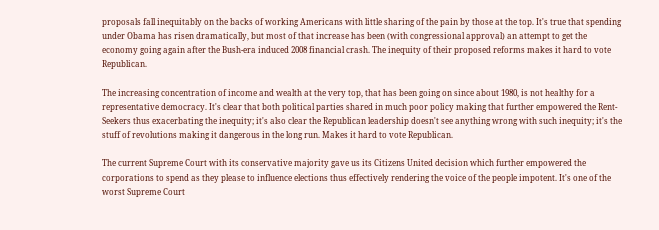proposals fall inequitably on the backs of working Americans with little sharing of the pain by those at the top. It's true that spending under Obama has risen dramatically, but most of that increase has been (with congressional approval) an attempt to get the economy going again after the Bush-era induced 2008 financial crash. The inequity of their proposed reforms makes it hard to vote Republican.

The increasing concentration of income and wealth at the very top, that has been going on since about 1980, is not healthy for a representative democracy. It's clear that both political parties shared in much poor policy making that further empowered the Rent-Seekers thus exacerbating the inequity; it's also clear the Republican leadership doesn't see anything wrong with such inequity; it's the stuff of revolutions making it dangerous in the long run. Makes it hard to vote Republican.

The current Supreme Court with its conservative majority gave us its Citizens United decision which further empowered the corporations to spend as they please to influence elections thus effectively rendering the voice of the people impotent. It's one of the worst Supreme Court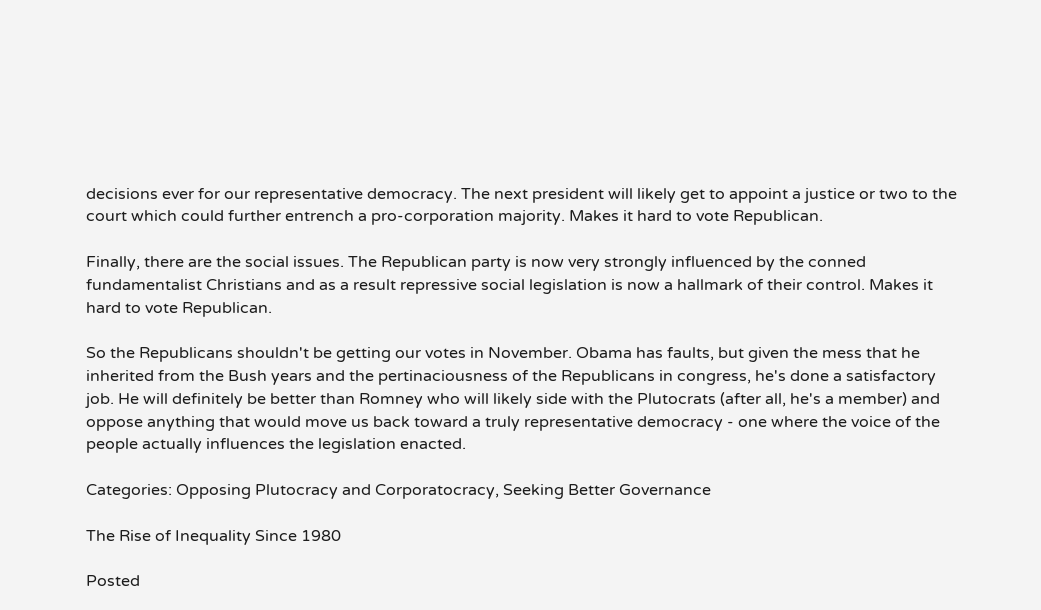decisions ever for our representative democracy. The next president will likely get to appoint a justice or two to the court which could further entrench a pro-corporation majority. Makes it hard to vote Republican.

Finally, there are the social issues. The Republican party is now very strongly influenced by the conned fundamentalist Christians and as a result repressive social legislation is now a hallmark of their control. Makes it hard to vote Republican.

So the Republicans shouldn't be getting our votes in November. Obama has faults, but given the mess that he inherited from the Bush years and the pertinaciousness of the Republicans in congress, he's done a satisfactory job. He will definitely be better than Romney who will likely side with the Plutocrats (after all, he's a member) and oppose anything that would move us back toward a truly representative democracy - one where the voice of the people actually influences the legislation enacted.

Categories: Opposing Plutocracy and Corporatocracy, Seeking Better Governance

The Rise of Inequality Since 1980

Posted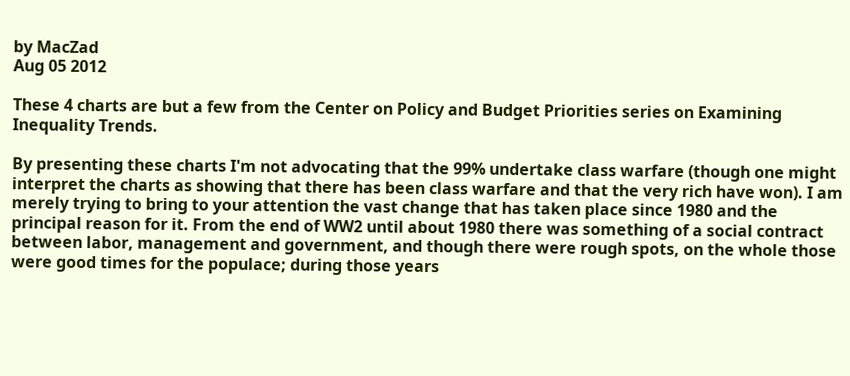by MacZad
Aug 05 2012

These 4 charts are but a few from the Center on Policy and Budget Priorities series on Examining Inequality Trends.

By presenting these charts I'm not advocating that the 99% undertake class warfare (though one might interpret the charts as showing that there has been class warfare and that the very rich have won). I am merely trying to bring to your attention the vast change that has taken place since 1980 and the principal reason for it. From the end of WW2 until about 1980 there was something of a social contract between labor, management and government, and though there were rough spots, on the whole those were good times for the populace; during those years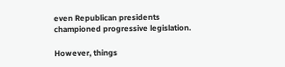even Republican presidents championed progressive legislation.

However, things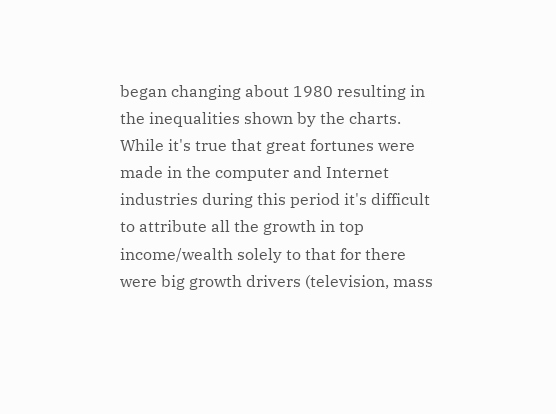began changing about 1980 resulting in the inequalities shown by the charts. While it's true that great fortunes were made in the computer and Internet industries during this period it's difficult to attribute all the growth in top income/wealth solely to that for there were big growth drivers (television, mass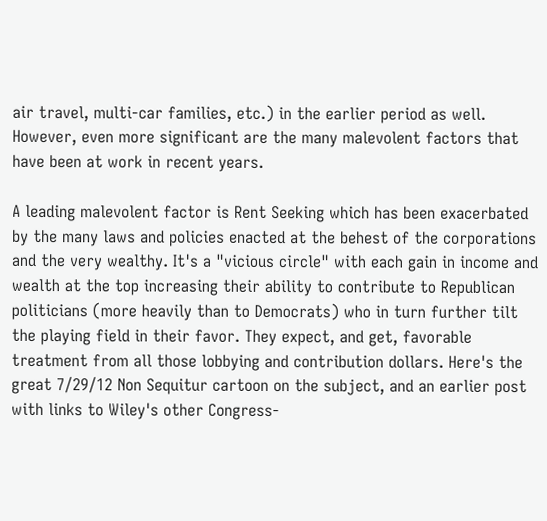air travel, multi-car families, etc.) in the earlier period as well. However, even more significant are the many malevolent factors that have been at work in recent years.

A leading malevolent factor is Rent Seeking which has been exacerbated by the many laws and policies enacted at the behest of the corporations and the very wealthy. It's a "vicious circle" with each gain in income and wealth at the top increasing their ability to contribute to Republican politicians (more heavily than to Democrats) who in turn further tilt the playing field in their favor. They expect, and get, favorable treatment from all those lobbying and contribution dollars. Here's the great 7/29/12 Non Sequitur cartoon on the subject, and an earlier post with links to Wiley's other Congress-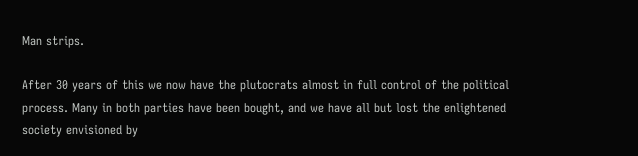Man strips.

After 30 years of this we now have the plutocrats almost in full control of the political process. Many in both parties have been bought, and we have all but lost the enlightened society envisioned by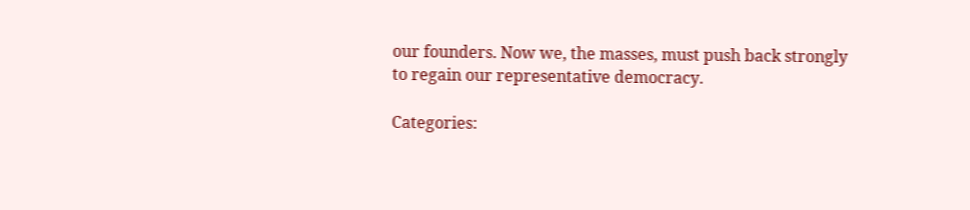our founders. Now we, the masses, must push back strongly to regain our representative democracy.

Categories: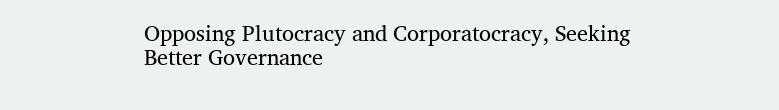Opposing Plutocracy and Corporatocracy, Seeking Better Governance